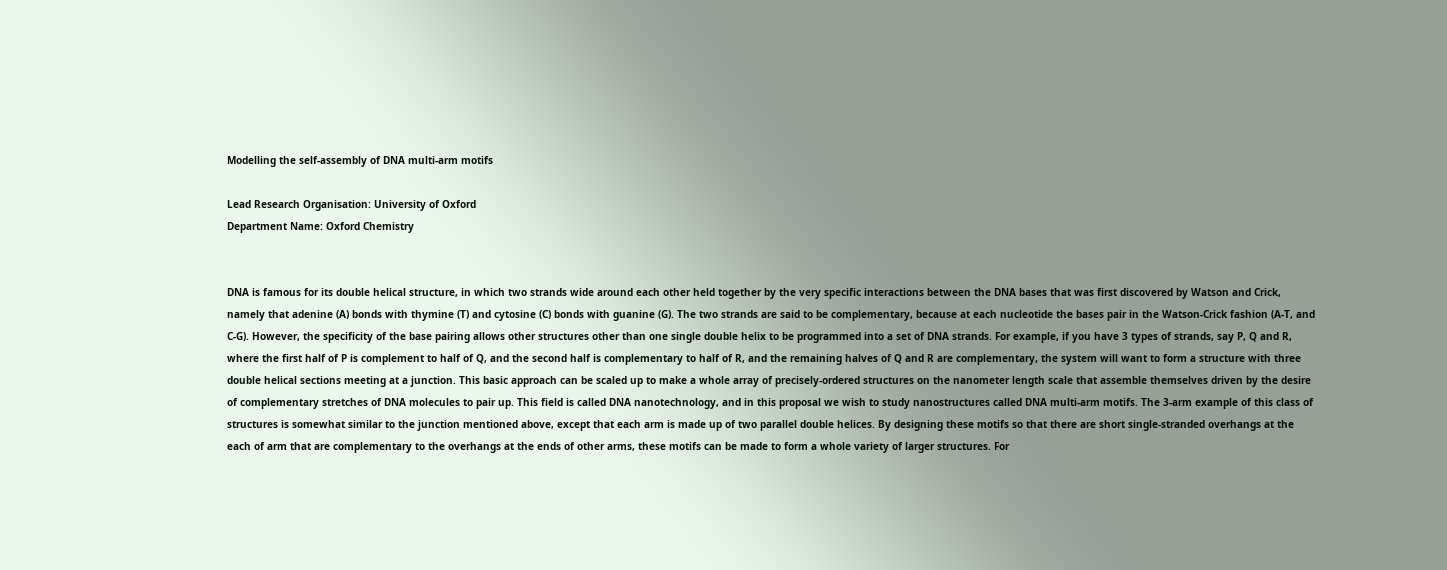Modelling the self-assembly of DNA multi-arm motifs

Lead Research Organisation: University of Oxford
Department Name: Oxford Chemistry


DNA is famous for its double helical structure, in which two strands wide around each other held together by the very specific interactions between the DNA bases that was first discovered by Watson and Crick, namely that adenine (A) bonds with thymine (T) and cytosine (C) bonds with guanine (G). The two strands are said to be complementary, because at each nucleotide the bases pair in the Watson-Crick fashion (A-T, and C-G). However, the specificity of the base pairing allows other structures other than one single double helix to be programmed into a set of DNA strands. For example, if you have 3 types of strands, say P, Q and R, where the first half of P is complement to half of Q, and the second half is complementary to half of R, and the remaining halves of Q and R are complementary, the system will want to form a structure with three double helical sections meeting at a junction. This basic approach can be scaled up to make a whole array of precisely-ordered structures on the nanometer length scale that assemble themselves driven by the desire of complementary stretches of DNA molecules to pair up. This field is called DNA nanotechnology, and in this proposal we wish to study nanostructures called DNA multi-arm motifs. The 3-arm example of this class of structures is somewhat similar to the junction mentioned above, except that each arm is made up of two parallel double helices. By designing these motifs so that there are short single-stranded overhangs at the each of arm that are complementary to the overhangs at the ends of other arms, these motifs can be made to form a whole variety of larger structures. For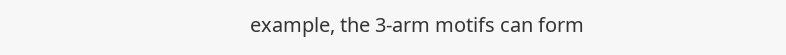example, the 3-arm motifs can form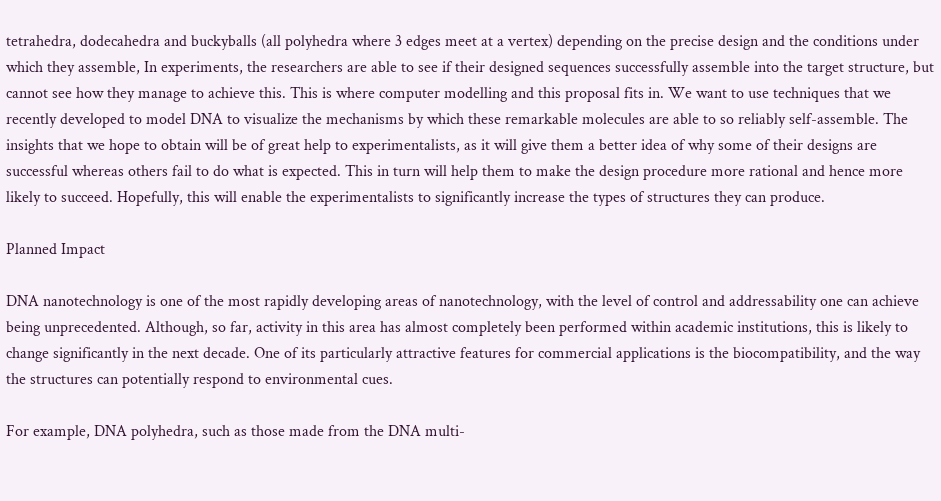tetrahedra, dodecahedra and buckyballs (all polyhedra where 3 edges meet at a vertex) depending on the precise design and the conditions under which they assemble, In experiments, the researchers are able to see if their designed sequences successfully assemble into the target structure, but cannot see how they manage to achieve this. This is where computer modelling and this proposal fits in. We want to use techniques that we recently developed to model DNA to visualize the mechanisms by which these remarkable molecules are able to so reliably self-assemble. The insights that we hope to obtain will be of great help to experimentalists, as it will give them a better idea of why some of their designs are successful whereas others fail to do what is expected. This in turn will help them to make the design procedure more rational and hence more likely to succeed. Hopefully, this will enable the experimentalists to significantly increase the types of structures they can produce.

Planned Impact

DNA nanotechnology is one of the most rapidly developing areas of nanotechnology, with the level of control and addressability one can achieve being unprecedented. Although, so far, activity in this area has almost completely been performed within academic institutions, this is likely to change significantly in the next decade. One of its particularly attractive features for commercial applications is the biocompatibility, and the way the structures can potentially respond to environmental cues.

For example, DNA polyhedra, such as those made from the DNA multi-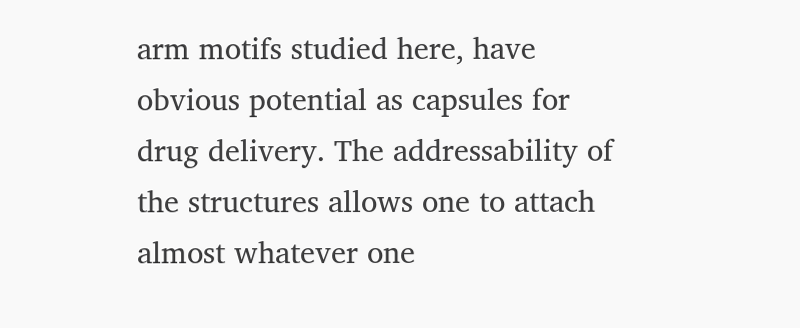arm motifs studied here, have obvious potential as capsules for drug delivery. The addressability of the structures allows one to attach almost whatever one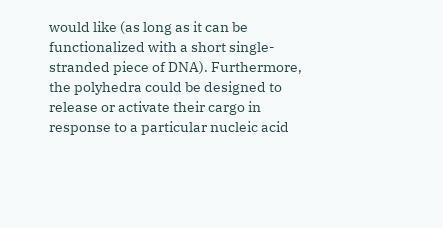would like (as long as it can be functionalized with a short single-stranded piece of DNA). Furthermore, the polyhedra could be designed to release or activate their cargo in response to a particular nucleic acid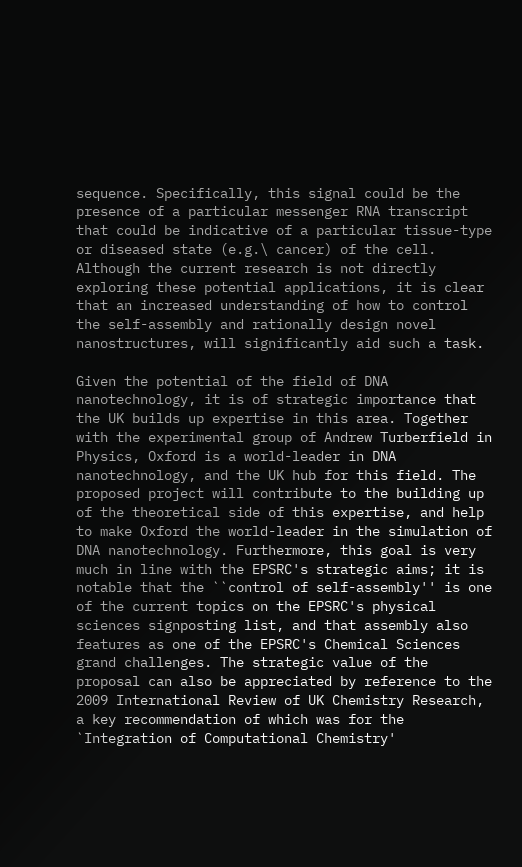sequence. Specifically, this signal could be the presence of a particular messenger RNA transcript that could be indicative of a particular tissue-type or diseased state (e.g.\ cancer) of the cell. Although the current research is not directly exploring these potential applications, it is clear that an increased understanding of how to control the self-assembly and rationally design novel nanostructures, will significantly aid such a task.

Given the potential of the field of DNA nanotechnology, it is of strategic importance that the UK builds up expertise in this area. Together with the experimental group of Andrew Turberfield in Physics, Oxford is a world-leader in DNA nanotechnology, and the UK hub for this field. The proposed project will contribute to the building up of the theoretical side of this expertise, and help to make Oxford the world-leader in the simulation of DNA nanotechnology. Furthermore, this goal is very much in line with the EPSRC's strategic aims; it is notable that the ``control of self-assembly'' is one of the current topics on the EPSRC's physical sciences signposting list, and that assembly also features as one of the EPSRC's Chemical Sciences grand challenges. The strategic value of the proposal can also be appreciated by reference to the 2009 International Review of UK Chemistry Research, a key recommendation of which was for the `Integration of Computational Chemistry'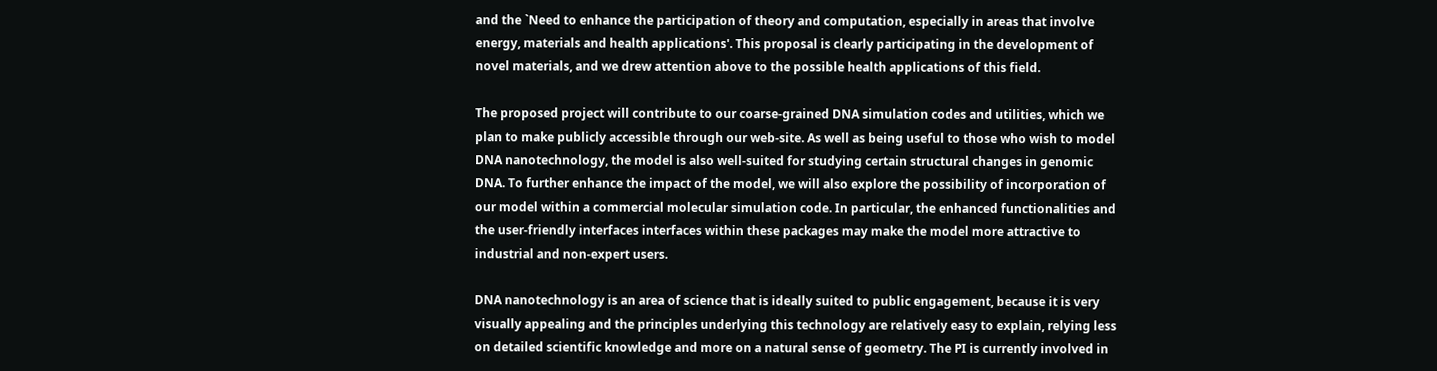and the `Need to enhance the participation of theory and computation, especially in areas that involve energy, materials and health applications'. This proposal is clearly participating in the development of novel materials, and we drew attention above to the possible health applications of this field.

The proposed project will contribute to our coarse-grained DNA simulation codes and utilities, which we plan to make publicly accessible through our web-site. As well as being useful to those who wish to model DNA nanotechnology, the model is also well-suited for studying certain structural changes in genomic DNA. To further enhance the impact of the model, we will also explore the possibility of incorporation of our model within a commercial molecular simulation code. In particular, the enhanced functionalities and the user-friendly interfaces interfaces within these packages may make the model more attractive to industrial and non-expert users.

DNA nanotechnology is an area of science that is ideally suited to public engagement, because it is very visually appealing and the principles underlying this technology are relatively easy to explain, relying less on detailed scientific knowledge and more on a natural sense of geometry. The PI is currently involved in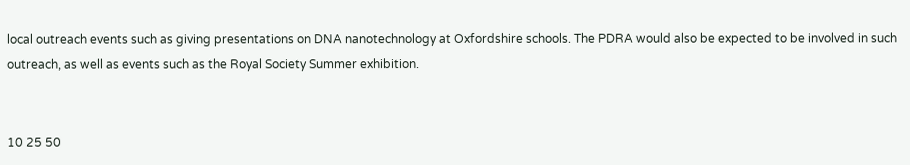local outreach events such as giving presentations on DNA nanotechnology at Oxfordshire schools. The PDRA would also be expected to be involved in such outreach, as well as events such as the Royal Society Summer exhibition.


10 25 50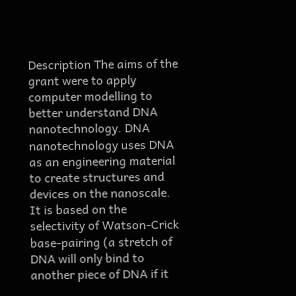Description The aims of the grant were to apply computer modelling to better understand DNA nanotechnology. DNA nanotechnology uses DNA as an engineering material to create structures and devices on the nanoscale. It is based on the selectivity of Watson-Crick base-pairing (a stretch of DNA will only bind to another piece of DNA if it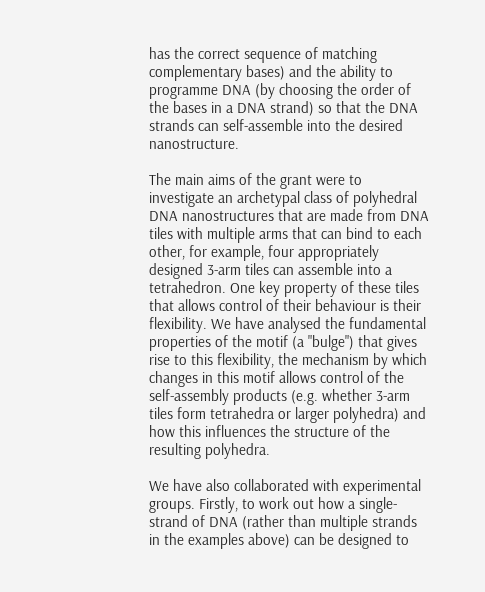has the correct sequence of matching complementary bases) and the ability to programme DNA (by choosing the order of the bases in a DNA strand) so that the DNA strands can self-assemble into the desired nanostructure.

The main aims of the grant were to investigate an archetypal class of polyhedral DNA nanostructures that are made from DNA tiles with multiple arms that can bind to each other, for example, four appropriately designed 3-arm tiles can assemble into a tetrahedron. One key property of these tiles that allows control of their behaviour is their flexibility. We have analysed the fundamental properties of the motif (a "bulge") that gives rise to this flexibility, the mechanism by which changes in this motif allows control of the self-assembly products (e.g. whether 3-arm tiles form tetrahedra or larger polyhedra) and how this influences the structure of the resulting polyhedra.

We have also collaborated with experimental groups. Firstly, to work out how a single-strand of DNA (rather than multiple strands in the examples above) can be designed to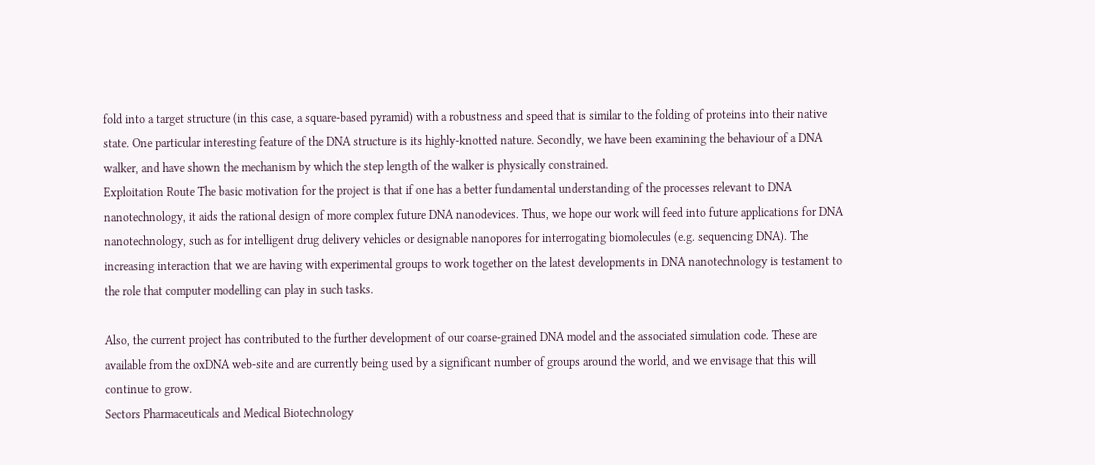fold into a target structure (in this case, a square-based pyramid) with a robustness and speed that is similar to the folding of proteins into their native state. One particular interesting feature of the DNA structure is its highly-knotted nature. Secondly, we have been examining the behaviour of a DNA walker, and have shown the mechanism by which the step length of the walker is physically constrained.
Exploitation Route The basic motivation for the project is that if one has a better fundamental understanding of the processes relevant to DNA nanotechnology, it aids the rational design of more complex future DNA nanodevices. Thus, we hope our work will feed into future applications for DNA nanotechnology, such as for intelligent drug delivery vehicles or designable nanopores for interrogating biomolecules (e.g. sequencing DNA). The increasing interaction that we are having with experimental groups to work together on the latest developments in DNA nanotechnology is testament to the role that computer modelling can play in such tasks.

Also, the current project has contributed to the further development of our coarse-grained DNA model and the associated simulation code. These are available from the oxDNA web-site and are currently being used by a significant number of groups around the world, and we envisage that this will continue to grow.
Sectors Pharmaceuticals and Medical Biotechnology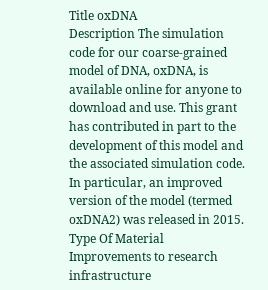Title oxDNA
Description The simulation code for our coarse-grained model of DNA, oxDNA, is available online for anyone to download and use. This grant has contributed in part to the development of this model and the associated simulation code. In particular, an improved version of the model (termed oxDNA2) was released in 2015.
Type Of Material Improvements to research infrastructure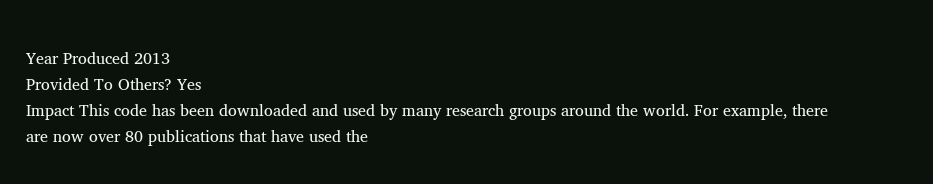Year Produced 2013
Provided To Others? Yes
Impact This code has been downloaded and used by many research groups around the world. For example, there are now over 80 publications that have used the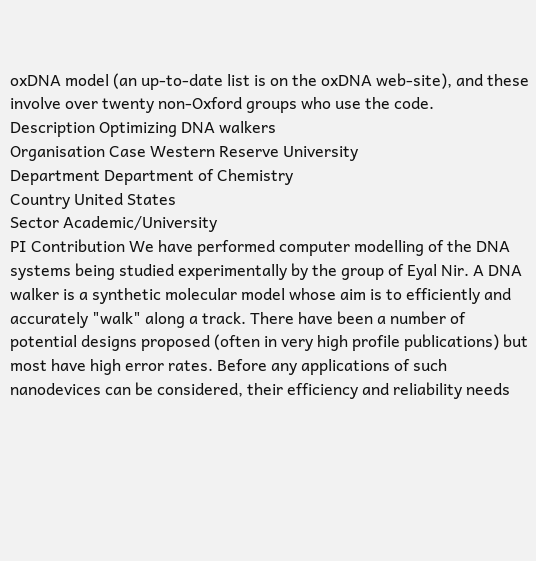oxDNA model (an up-to-date list is on the oxDNA web-site), and these involve over twenty non-Oxford groups who use the code.
Description Optimizing DNA walkers
Organisation Case Western Reserve University
Department Department of Chemistry
Country United States
Sector Academic/University
PI Contribution We have performed computer modelling of the DNA systems being studied experimentally by the group of Eyal Nir. A DNA walker is a synthetic molecular model whose aim is to efficiently and accurately "walk" along a track. There have been a number of potential designs proposed (often in very high profile publications) but most have high error rates. Before any applications of such nanodevices can be considered, their efficiency and reliability needs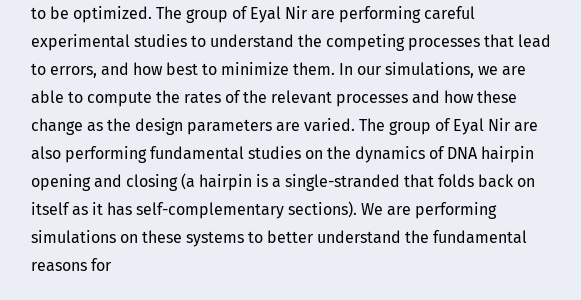to be optimized. The group of Eyal Nir are performing careful experimental studies to understand the competing processes that lead to errors, and how best to minimize them. In our simulations, we are able to compute the rates of the relevant processes and how these change as the design parameters are varied. The group of Eyal Nir are also performing fundamental studies on the dynamics of DNA hairpin opening and closing (a hairpin is a single-stranded that folds back on itself as it has self-complementary sections). We are performing simulations on these systems to better understand the fundamental reasons for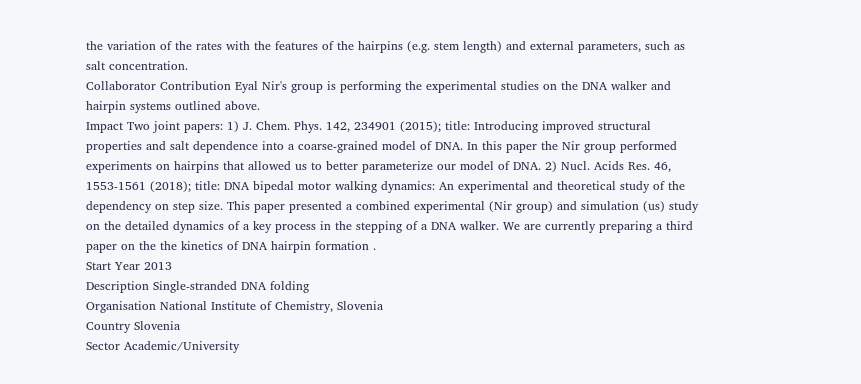the variation of the rates with the features of the hairpins (e.g. stem length) and external parameters, such as salt concentration.
Collaborator Contribution Eyal Nir's group is performing the experimental studies on the DNA walker and hairpin systems outlined above.
Impact Two joint papers: 1) J. Chem. Phys. 142, 234901 (2015); title: Introducing improved structural properties and salt dependence into a coarse-grained model of DNA. In this paper the Nir group performed experiments on hairpins that allowed us to better parameterize our model of DNA. 2) Nucl. Acids Res. 46, 1553-1561 (2018); title: DNA bipedal motor walking dynamics: An experimental and theoretical study of the dependency on step size. This paper presented a combined experimental (Nir group) and simulation (us) study on the detailed dynamics of a key process in the stepping of a DNA walker. We are currently preparing a third paper on the the kinetics of DNA hairpin formation .
Start Year 2013
Description Single-stranded DNA folding
Organisation National Institute of Chemistry, Slovenia
Country Slovenia
Sector Academic/University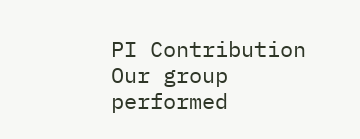PI Contribution Our group performed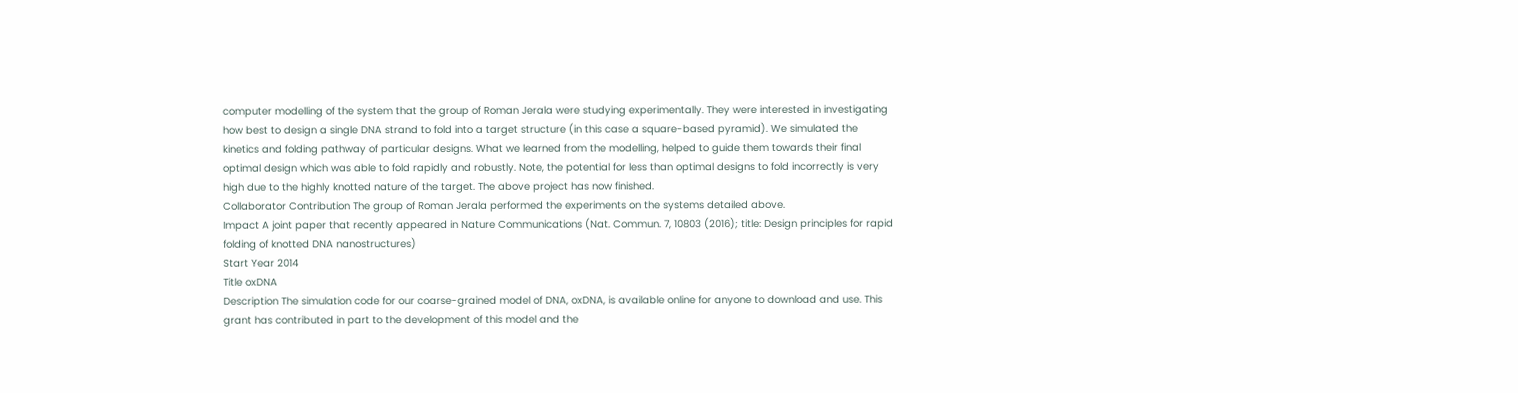computer modelling of the system that the group of Roman Jerala were studying experimentally. They were interested in investigating how best to design a single DNA strand to fold into a target structure (in this case a square-based pyramid). We simulated the kinetics and folding pathway of particular designs. What we learned from the modelling, helped to guide them towards their final optimal design which was able to fold rapidly and robustly. Note, the potential for less than optimal designs to fold incorrectly is very high due to the highly knotted nature of the target. The above project has now finished.
Collaborator Contribution The group of Roman Jerala performed the experiments on the systems detailed above.
Impact A joint paper that recently appeared in Nature Communications (Nat. Commun. 7, 10803 (2016); title: Design principles for rapid folding of knotted DNA nanostructures)
Start Year 2014
Title oxDNA
Description The simulation code for our coarse-grained model of DNA, oxDNA, is available online for anyone to download and use. This grant has contributed in part to the development of this model and the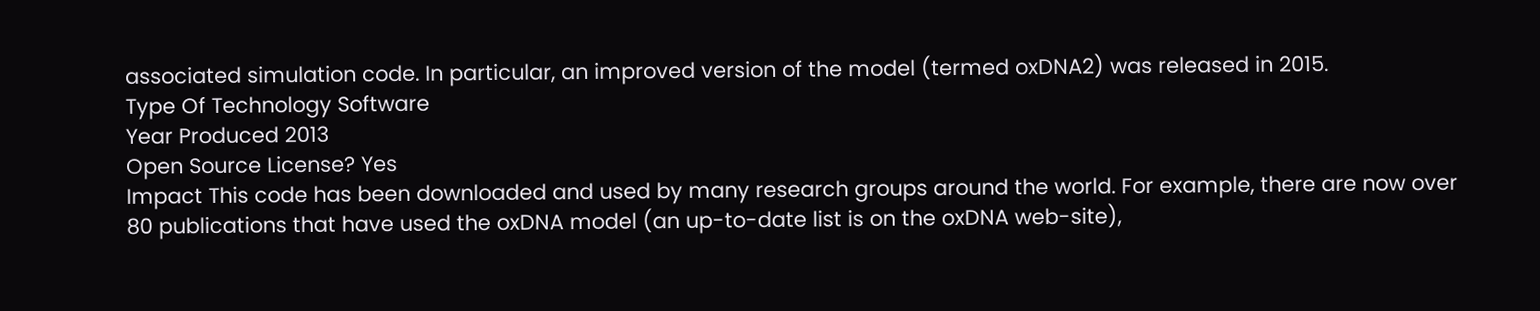associated simulation code. In particular, an improved version of the model (termed oxDNA2) was released in 2015.
Type Of Technology Software
Year Produced 2013
Open Source License? Yes
Impact This code has been downloaded and used by many research groups around the world. For example, there are now over 80 publications that have used the oxDNA model (an up-to-date list is on the oxDNA web-site),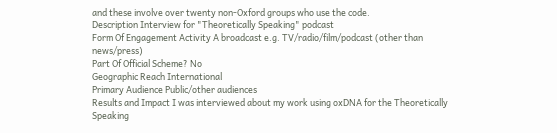and these involve over twenty non-Oxford groups who use the code.
Description Interview for "Theoretically Speaking" podcast
Form Of Engagement Activity A broadcast e.g. TV/radio/film/podcast (other than news/press)
Part Of Official Scheme? No
Geographic Reach International
Primary Audience Public/other audiences
Results and Impact I was interviewed about my work using oxDNA for the Theoretically Speaking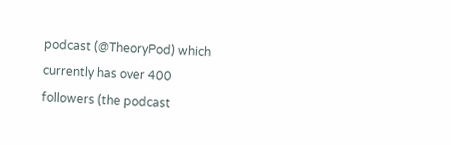podcast (@TheoryPod) which currently has over 400 followers (the podcast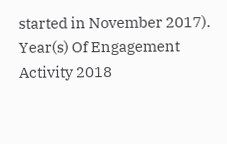started in November 2017).
Year(s) Of Engagement Activity 2018